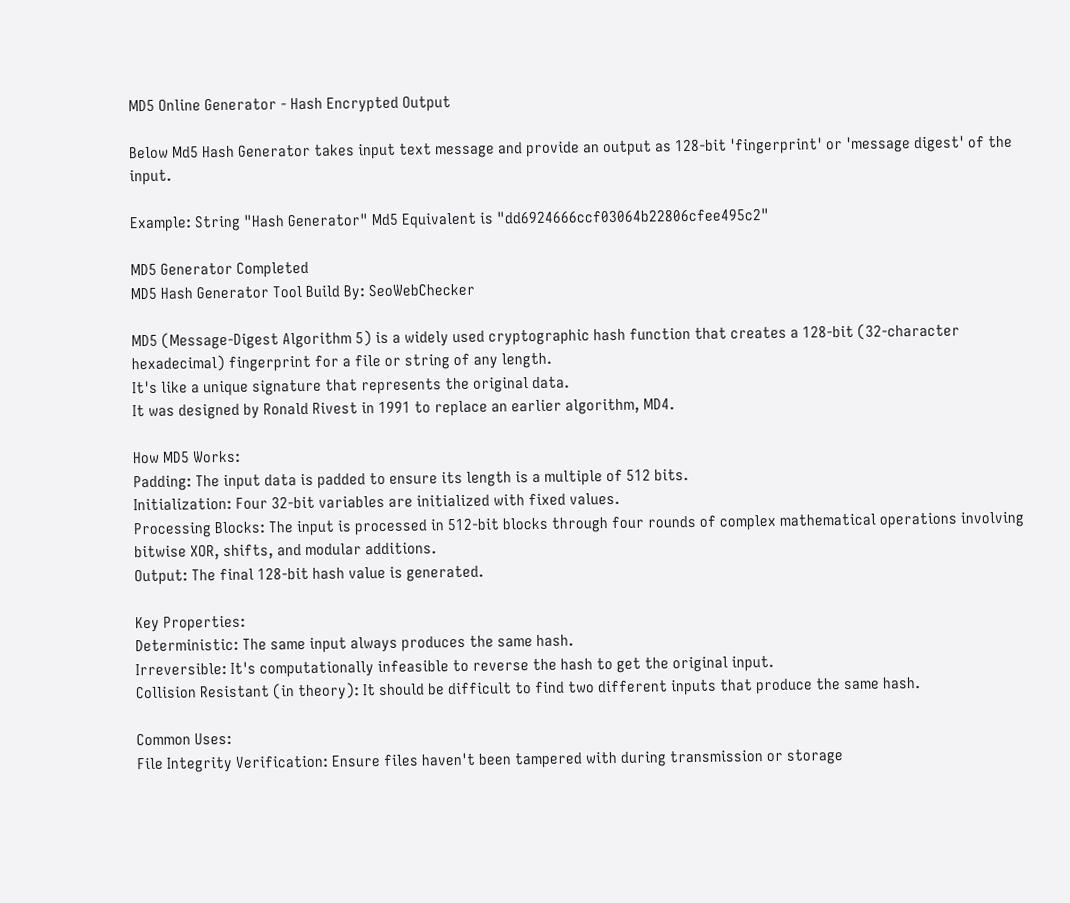MD5 Online Generator - Hash Encrypted Output

Below Md5 Hash Generator takes input text message and provide an output as 128-bit 'fingerprint' or 'message digest' of the input.

Example: String "Hash Generator" Md5 Equivalent is "dd6924666ccf03064b22806cfee495c2"

MD5 Generator Completed
MD5 Hash Generator Tool Build By: SeoWebChecker

MD5 (Message-Digest Algorithm 5) is a widely used cryptographic hash function that creates a 128-bit (32-character hexadecimal) fingerprint for a file or string of any length.
It's like a unique signature that represents the original data.
It was designed by Ronald Rivest in 1991 to replace an earlier algorithm, MD4.

How MD5 Works:
Padding: The input data is padded to ensure its length is a multiple of 512 bits.
Initialization: Four 32-bit variables are initialized with fixed values.
Processing Blocks: The input is processed in 512-bit blocks through four rounds of complex mathematical operations involving bitwise XOR, shifts, and modular additions.
Output: The final 128-bit hash value is generated.

Key Properties:
Deterministic: The same input always produces the same hash.
Irreversible: It's computationally infeasible to reverse the hash to get the original input.
Collision Resistant (in theory): It should be difficult to find two different inputs that produce the same hash.

Common Uses:
File Integrity Verification: Ensure files haven't been tampered with during transmission or storage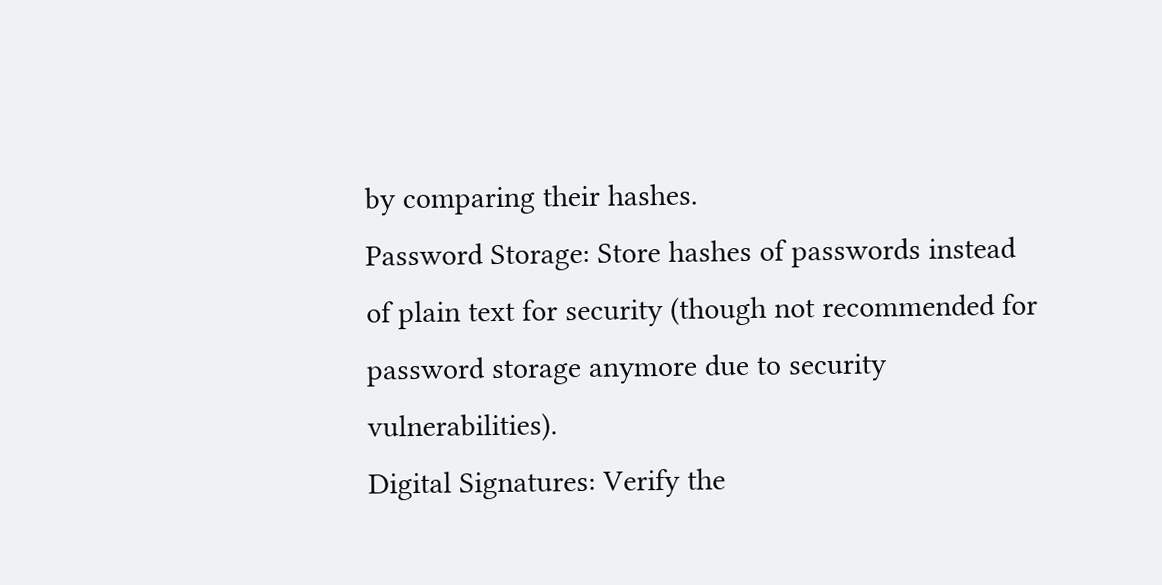by comparing their hashes.
Password Storage: Store hashes of passwords instead of plain text for security (though not recommended for password storage anymore due to security vulnerabilities).
Digital Signatures: Verify the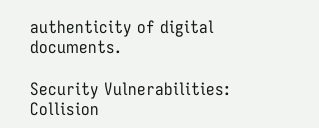authenticity of digital documents.

Security Vulnerabilities:
Collision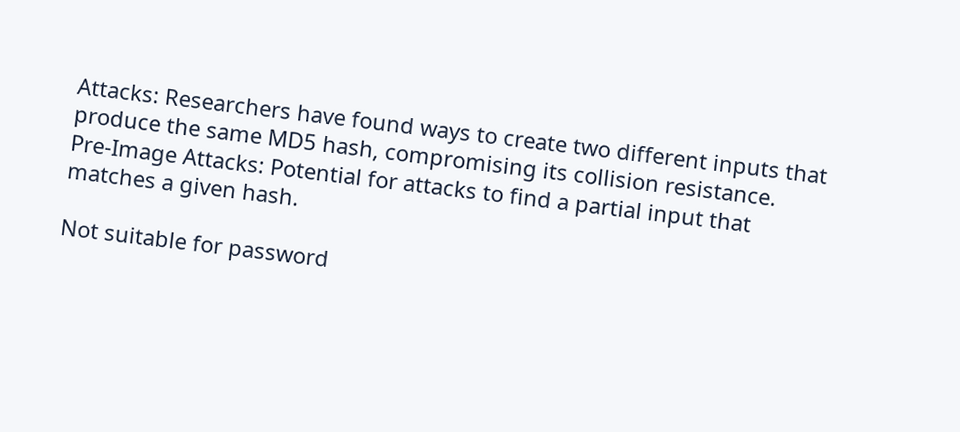Attacks: Researchers have found ways to create two different inputs that produce the same MD5 hash, compromising its collision resistance.
Pre-Image Attacks: Potential for attacks to find a partial input that matches a given hash.

Not suitable for password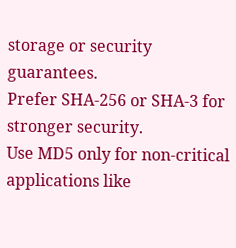storage or security guarantees.
Prefer SHA-256 or SHA-3 for stronger security.
Use MD5 only for non-critical applications like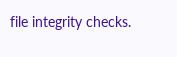file integrity checks.